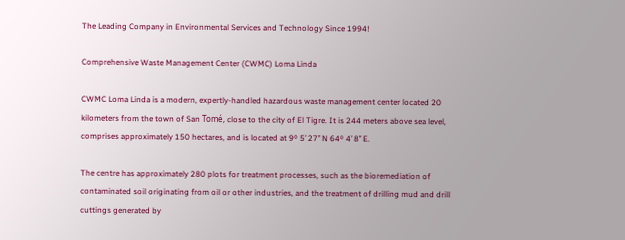The Leading Company in Environmental Services and Technology Since 1994!

Comprehensive Waste Management Center (CWMC) Loma Linda

CWMC Loma Linda is a modern, expertly-handled hazardous waste management center located 20 kilometers from the town of San Tomé, close to the city of El Tigre. It is 244 meters above sea level, comprises approximately 150 hectares, and is located at 9º 5’ 27’’ N 64º 4’ 8’’ E.

The centre has approximately 280 plots for treatment processes, such as the bioremediation of contaminated soil originating from oil or other industries, and the treatment of drilling mud and drill cuttings generated by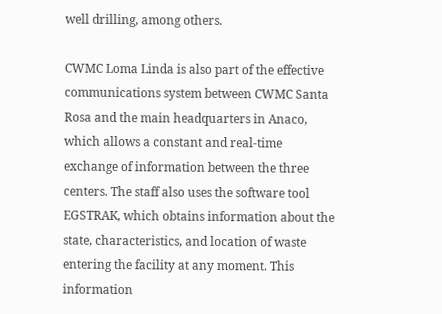well drilling, among others.

CWMC Loma Linda is also part of the effective communications system between CWMC Santa Rosa and the main headquarters in Anaco, which allows a constant and real-time exchange of information between the three centers. The staff also uses the software tool EGSTRAK, which obtains information about the state, characteristics, and location of waste entering the facility at any moment. This information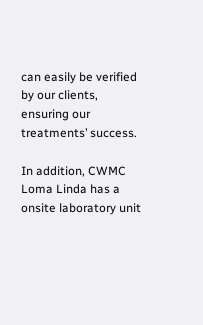can easily be verified by our clients, ensuring our treatments’ success.

In addition, CWMC Loma Linda has a onsite laboratory unit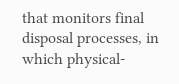that monitors final disposal processes, in which physical-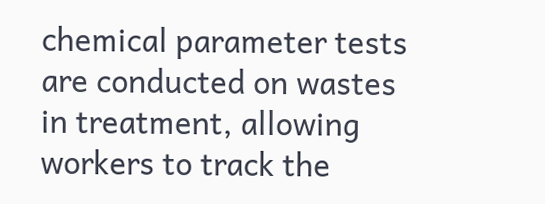chemical parameter tests are conducted on wastes in treatment, allowing workers to track the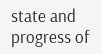state and progress of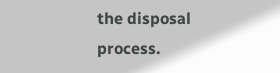the disposal process.